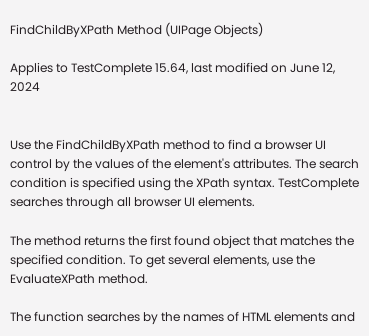FindChildByXPath Method (UIPage Objects)

Applies to TestComplete 15.64, last modified on June 12, 2024


Use the FindChildByXPath method to find a browser UI control by the values of the element's attributes. The search condition is specified using the XPath syntax. TestComplete searches through all browser UI elements.

The method returns the first found object that matches the specified condition. To get several elements, use the EvaluateXPath method.

The function searches by the names of HTML elements and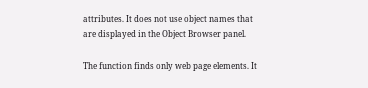attributes. It does not use object names that are displayed in the Object Browser panel.

The function finds only web page elements. It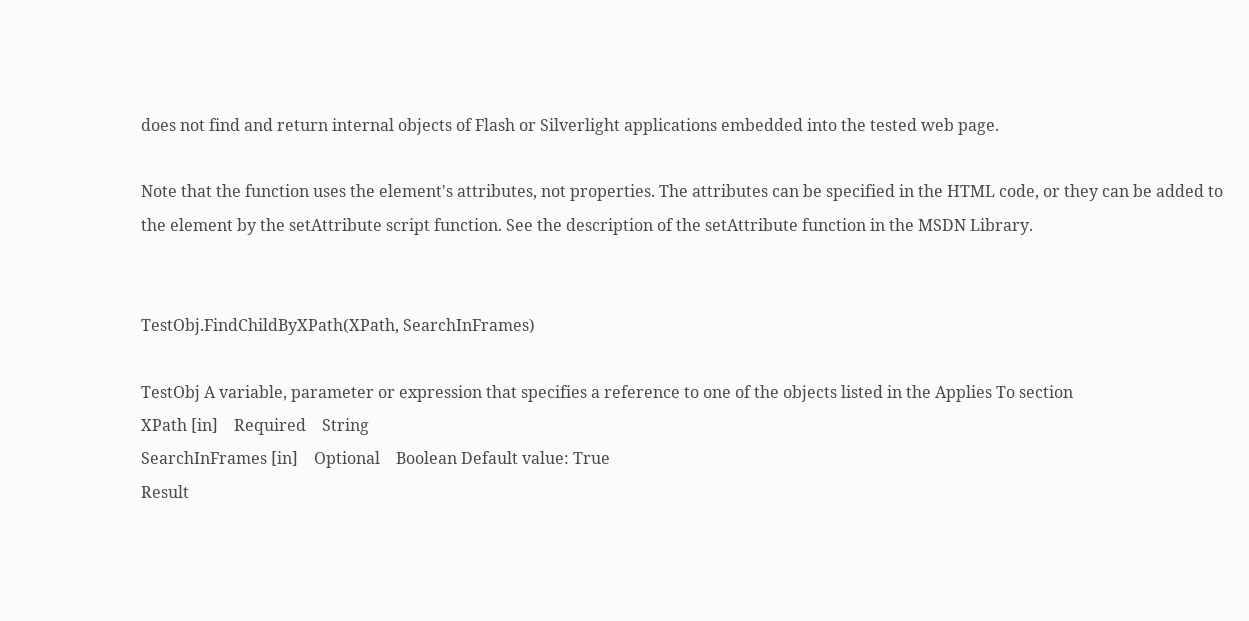does not find and return internal objects of Flash or Silverlight applications embedded into the tested web page.

Note that the function uses the element's attributes, not properties. The attributes can be specified in the HTML code, or they can be added to the element by the setAttribute script function. See the description of the setAttribute function in the MSDN Library.


TestObj.FindChildByXPath(XPath, SearchInFrames)

TestObj A variable, parameter or expression that specifies a reference to one of the objects listed in the Applies To section
XPath [in]    Required    String
SearchInFrames [in]    Optional    Boolean Default value: True
Result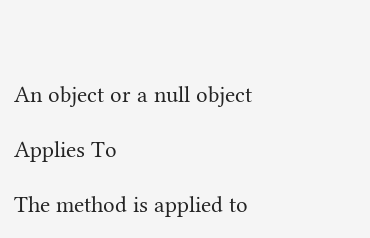An object or a null object

Applies To

The method is applied to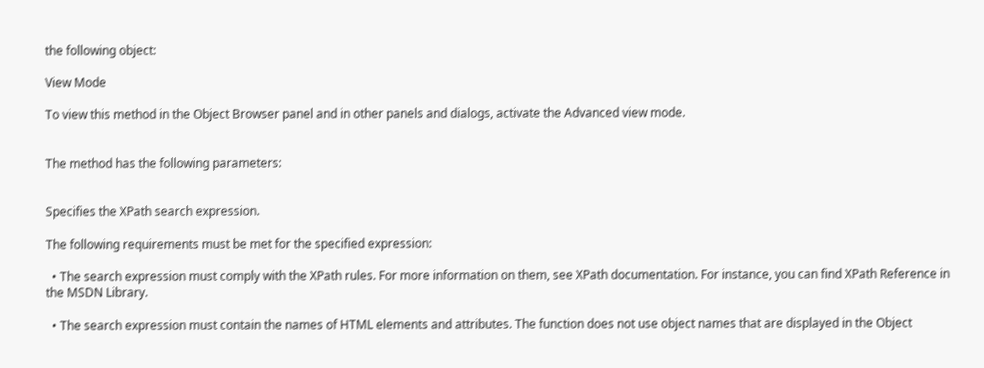the following object:

View Mode

To view this method in the Object Browser panel and in other panels and dialogs, activate the Advanced view mode.


The method has the following parameters:


Specifies the XPath search expression.

The following requirements must be met for the specified expression:

  • The search expression must comply with the XPath rules. For more information on them, see XPath documentation. For instance, you can find XPath Reference in the MSDN Library.

  • The search expression must contain the names of HTML elements and attributes. The function does not use object names that are displayed in the Object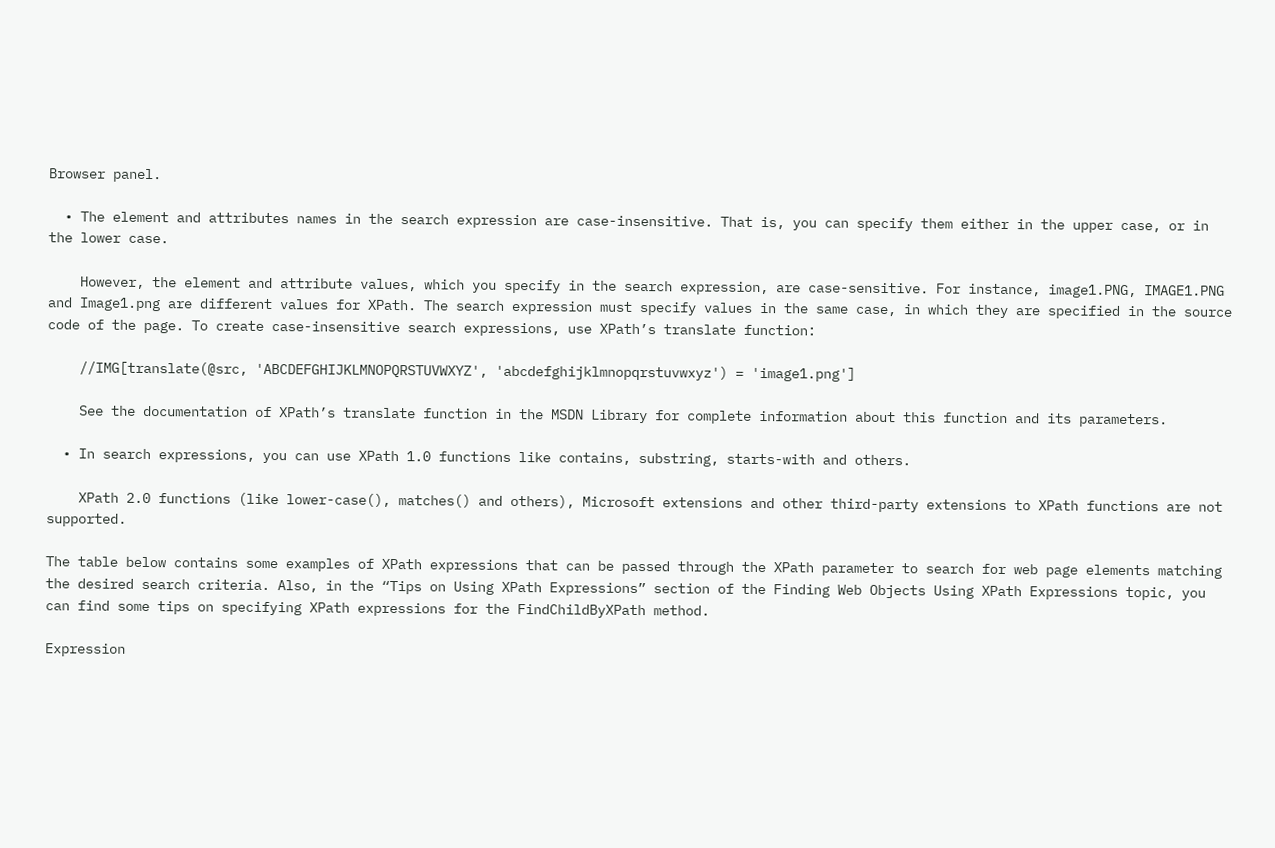Browser panel.

  • The element and attributes names in the search expression are case-insensitive. That is, you can specify them either in the upper case, or in the lower case.

    However, the element and attribute values, which you specify in the search expression, are case-sensitive. For instance, image1.PNG, IMAGE1.PNG and Image1.png are different values for XPath. The search expression must specify values in the same case, in which they are specified in the source code of the page. To create case-insensitive search expressions, use XPath’s translate function:

    //IMG[translate(@src, 'ABCDEFGHIJKLMNOPQRSTUVWXYZ', 'abcdefghijklmnopqrstuvwxyz') = 'image1.png']

    See the documentation of XPath’s translate function in the MSDN Library for complete information about this function and its parameters.

  • In search expressions, you can use XPath 1.0 functions like contains, substring, starts-with and others.

    XPath 2.0 functions (like lower-case(), matches() and others), Microsoft extensions and other third-party extensions to XPath functions are not supported.

The table below contains some examples of XPath expressions that can be passed through the XPath parameter to search for web page elements matching the desired search criteria. Also, in the “Tips on Using XPath Expressions” section of the Finding Web Objects Using XPath Expressions topic, you can find some tips on specifying XPath expressions for the FindChildByXPath method.

Expression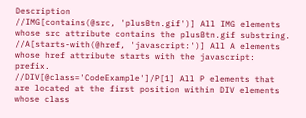Description
//IMG[contains(@src, 'plusBtn.gif')] All IMG elements whose src attribute contains the plusBtn.gif substring.
//A[starts-with(@href, 'javascript:')] All A elements whose href attribute starts with the javascript: prefix.
//DIV[@class='CodeExample']/P[1] All P elements that are located at the first position within DIV elements whose class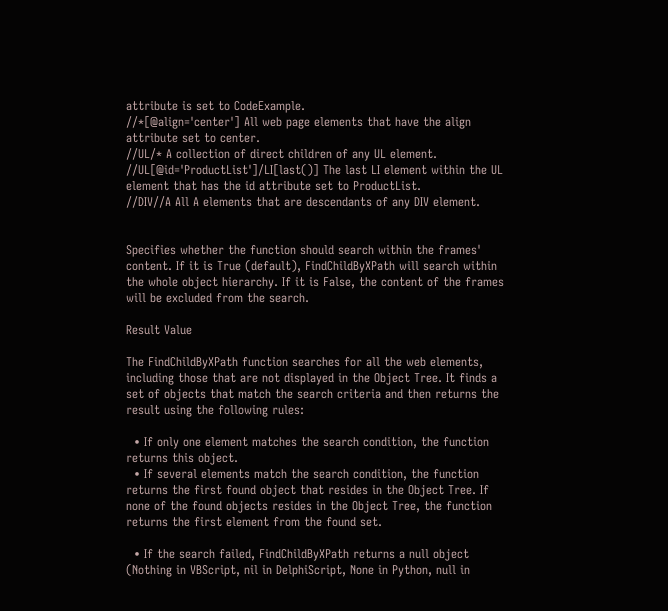attribute is set to CodeExample.
//*[@align='center'] All web page elements that have the align attribute set to center.
//UL/* A collection of direct children of any UL element.
//UL[@id='ProductList']/LI[last()] The last LI element within the UL element that has the id attribute set to ProductList.
//DIV//A All A elements that are descendants of any DIV element.


Specifies whether the function should search within the frames' content. If it is True (default), FindChildByXPath will search within the whole object hierarchy. If it is False, the content of the frames will be excluded from the search.

Result Value

The FindChildByXPath function searches for all the web elements, including those that are not displayed in the Object Tree. It finds a set of objects that match the search criteria and then returns the result using the following rules:

  • If only one element matches the search condition, the function returns this object.
  • If several elements match the search condition, the function returns the first found object that resides in the Object Tree. If none of the found objects resides in the Object Tree, the function returns the first element from the found set.

  • If the search failed, FindChildByXPath returns a null object (Nothing in VBScript, nil in DelphiScript, None in Python, null in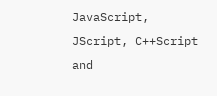JavaScript, JScript, C++Script and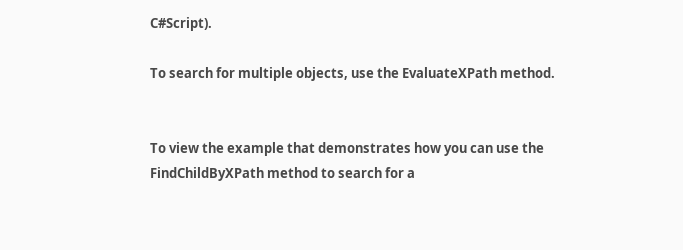C#Script).

To search for multiple objects, use the EvaluateXPath method.


To view the example that demonstrates how you can use the FindChildByXPath method to search for a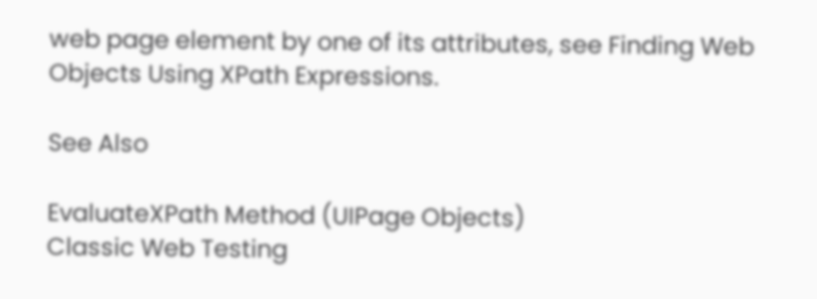web page element by one of its attributes, see Finding Web Objects Using XPath Expressions.

See Also

EvaluateXPath Method (UIPage Objects)
Classic Web Testing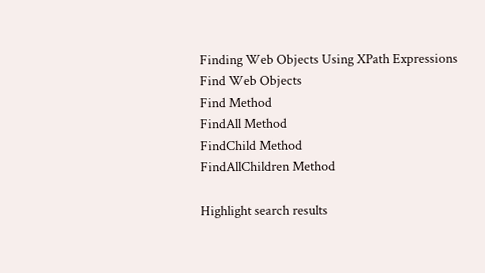Finding Web Objects Using XPath Expressions
Find Web Objects
Find Method
FindAll Method
FindChild Method
FindAllChildren Method

Highlight search results